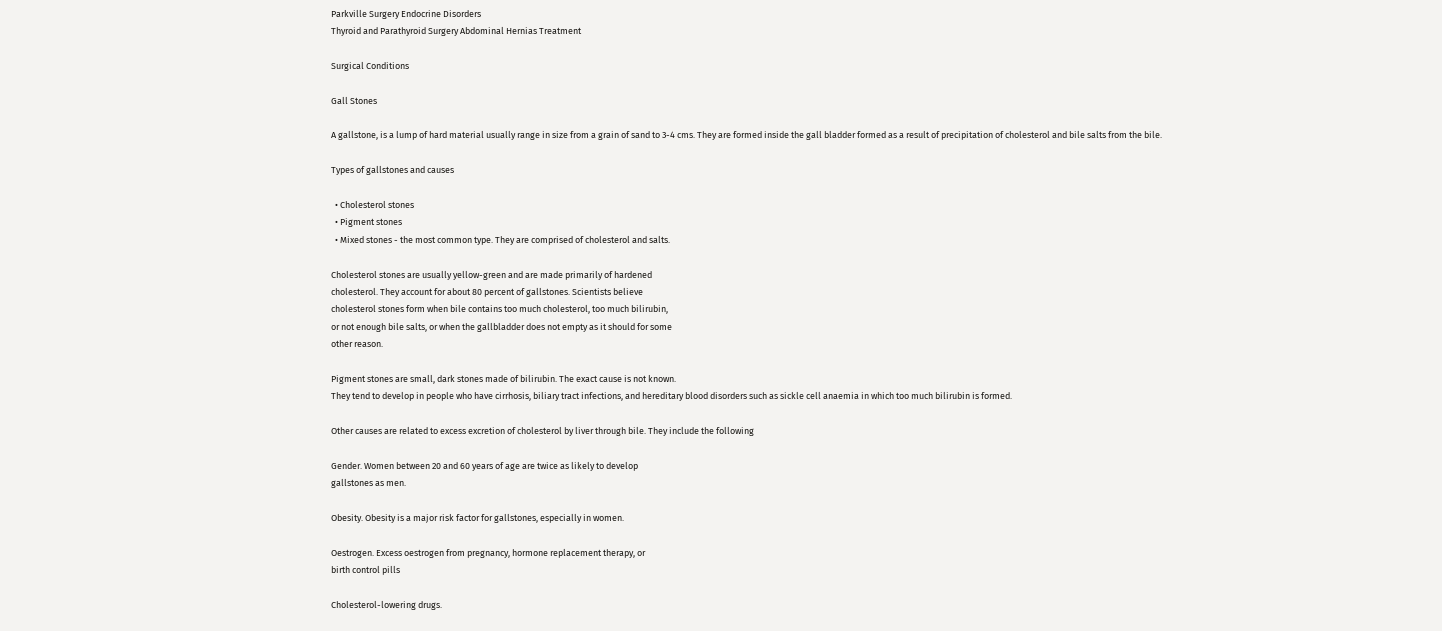Parkville Surgery Endocrine Disorders
Thyroid and Parathyroid Surgery Abdominal Hernias Treatment

Surgical Conditions

Gall Stones

A gallstone, is a lump of hard material usually range in size from a grain of sand to 3-4 cms. They are formed inside the gall bladder formed as a result of precipitation of cholesterol and bile salts from the bile.

Types of gallstones and causes

  • Cholesterol stones
  • Pigment stones
  • Mixed stones - the most common type. They are comprised of cholesterol and salts.

Cholesterol stones are usually yellow-green and are made primarily of hardened
cholesterol. They account for about 80 percent of gallstones. Scientists believe
cholesterol stones form when bile contains too much cholesterol, too much bilirubin,
or not enough bile salts, or when the gallbladder does not empty as it should for some
other reason.

Pigment stones are small, dark stones made of bilirubin. The exact cause is not known.
They tend to develop in people who have cirrhosis, biliary tract infections, and hereditary blood disorders such as sickle cell anaemia in which too much bilirubin is formed.

Other causes are related to excess excretion of cholesterol by liver through bile. They include the following

Gender. Women between 20 and 60 years of age are twice as likely to develop
gallstones as men.

Obesity. Obesity is a major risk factor for gallstones, especially in women.

Oestrogen. Excess oestrogen from pregnancy, hormone replacement therapy, or
birth control pills

Cholesterol-lowering drugs.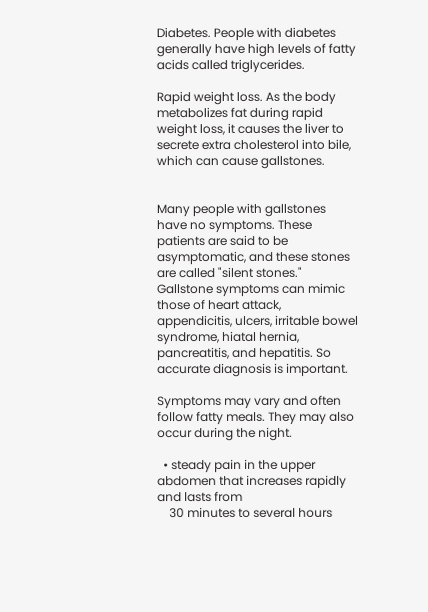Diabetes. People with diabetes generally have high levels of fatty acids called triglycerides.

Rapid weight loss. As the body metabolizes fat during rapid weight loss, it causes the liver to secrete extra cholesterol into bile, which can cause gallstones.


Many people with gallstones have no symptoms. These patients are said to be asymptomatic, and these stones are called "silent stones." Gallstone symptoms can mimic those of heart attack, appendicitis, ulcers, irritable bowel syndrome, hiatal hernia, pancreatitis, and hepatitis. So accurate diagnosis is important.

Symptoms may vary and often follow fatty meals. They may also occur during the night.

  • steady pain in the upper abdomen that increases rapidly and lasts from
    30 minutes to several hours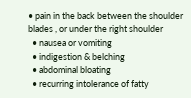• pain in the back between the shoulder blades , or under the right shoulder
  • nausea or vomiting
  • indigestion & belching
  • abdominal bloating
  • recurring intolerance of fatty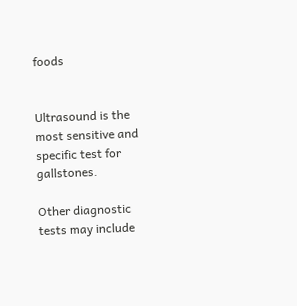foods


Ultrasound is the most sensitive and specific test for gallstones.

Other diagnostic tests may include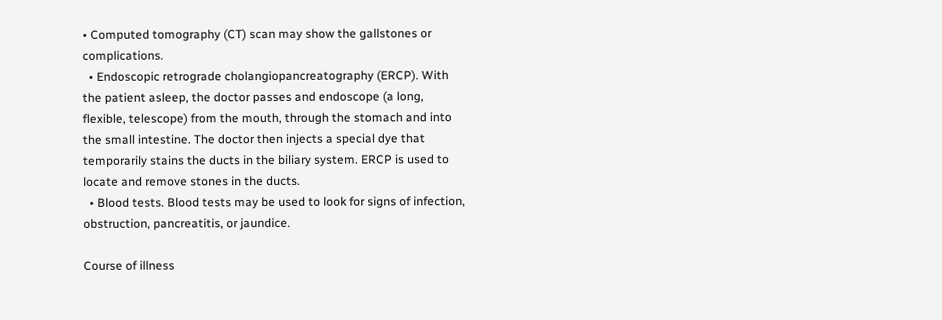• Computed tomography (CT) scan may show the gallstones or complications.
  • Endoscopic retrograde cholangiopancreatography (ERCP). With the patient asleep, the doctor passes and endoscope (a long, flexible, telescope) from the mouth, through the stomach and into the small intestine. The doctor then injects a special dye that temporarily stains the ducts in the biliary system. ERCP is used to locate and remove stones in the ducts.
  • Blood tests. Blood tests may be used to look for signs of infection, obstruction, pancreatitis, or jaundice.

Course of illness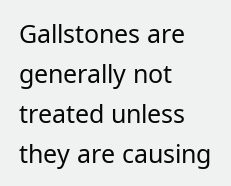Gallstones are generally not treated unless they are causing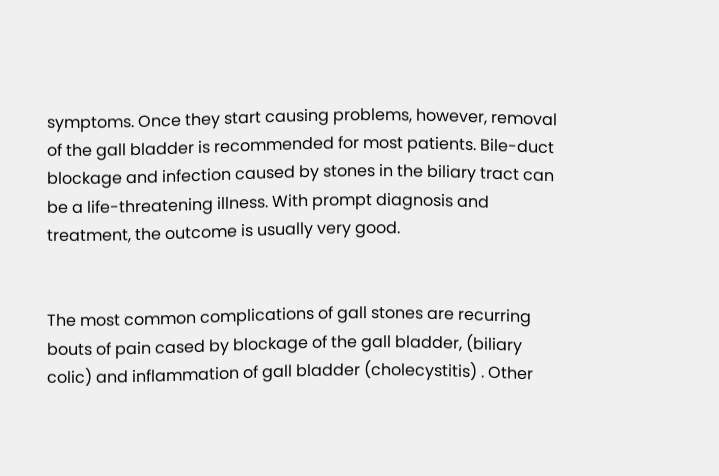symptoms. Once they start causing problems, however, removal of the gall bladder is recommended for most patients. Bile-duct blockage and infection caused by stones in the biliary tract can be a life-threatening illness. With prompt diagnosis and treatment, the outcome is usually very good.


The most common complications of gall stones are recurring bouts of pain cased by blockage of the gall bladder, (biliary colic) and inflammation of gall bladder (cholecystitis) . Other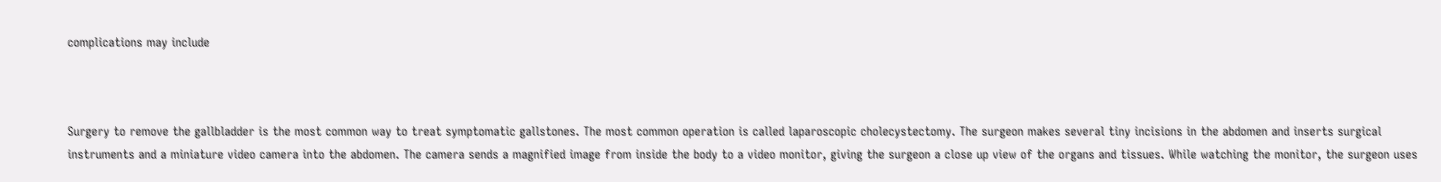complications may include



Surgery to remove the gallbladder is the most common way to treat symptomatic gallstones. The most common operation is called laparoscopic cholecystectomy. The surgeon makes several tiny incisions in the abdomen and inserts surgical instruments and a miniature video camera into the abdomen. The camera sends a magnified image from inside the body to a video monitor, giving the surgeon a close up view of the organs and tissues. While watching the monitor, the surgeon uses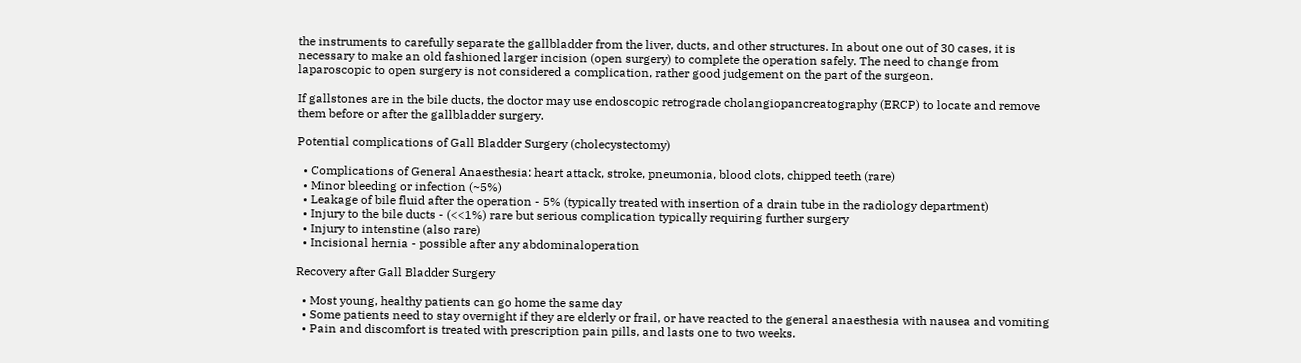the instruments to carefully separate the gallbladder from the liver, ducts, and other structures. In about one out of 30 cases, it is necessary to make an old fashioned larger incision (open surgery) to complete the operation safely. The need to change from laparoscopic to open surgery is not considered a complication, rather good judgement on the part of the surgeon.

If gallstones are in the bile ducts, the doctor may use endoscopic retrograde cholangiopancreatography (ERCP) to locate and remove them before or after the gallbladder surgery.

Potential complications of Gall Bladder Surgery (cholecystectomy)

  • Complications of General Anaesthesia: heart attack, stroke, pneumonia, blood clots, chipped teeth (rare)
  • Minor bleeding or infection (~5%)
  • Leakage of bile fluid after the operation - 5% (typically treated with insertion of a drain tube in the radiology department)
  • Injury to the bile ducts - (<<1%) rare but serious complication typically requiring further surgery
  • Injury to intenstine (also rare)
  • Incisional hernia - possible after any abdominaloperation

Recovery after Gall Bladder Surgery

  • Most young, healthy patients can go home the same day
  • Some patients need to stay overnight if they are elderly or frail, or have reacted to the general anaesthesia with nausea and vomiting
  • Pain and discomfort is treated with prescription pain pills, and lasts one to two weeks.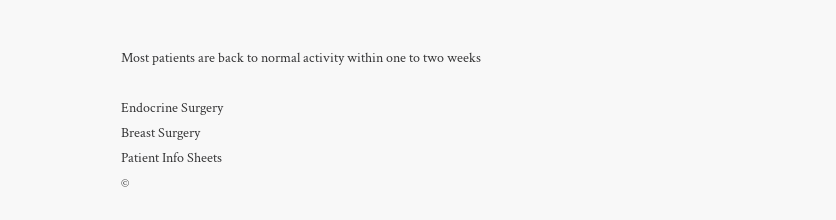Most patients are back to normal activity within one to two weeks

Endocrine Surgery
Breast Surgery
Patient Info Sheets
©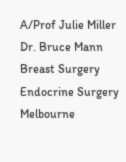A/Prof Julie Miller Dr. Bruce Mann Breast Surgery Endocrine Surgery Melbourne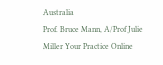Australia
Prof. Bruce Mann, A/Prof Julie Miller Your Practice Online